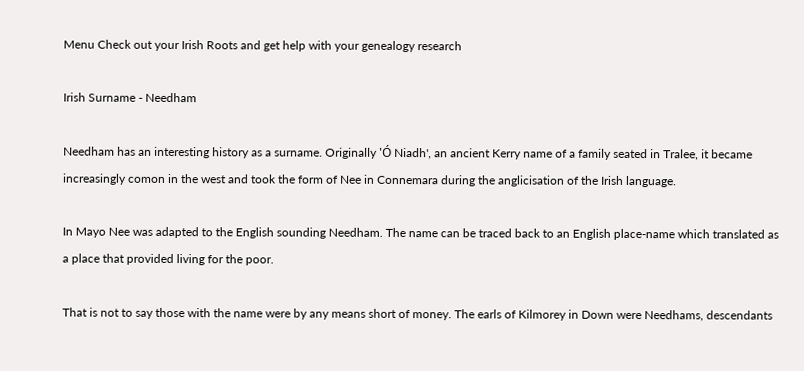Menu Check out your Irish Roots and get help with your genealogy research

Irish Surname - Needham

Needham has an interesting history as a surname. Originally 'Ó Niadh', an ancient Kerry name of a family seated in Tralee, it became increasingly comon in the west and took the form of Nee in Connemara during the anglicisation of the Irish language.

In Mayo Nee was adapted to the English sounding Needham. The name can be traced back to an English place-name which translated as a place that provided living for the poor.

That is not to say those with the name were by any means short of money. The earls of Kilmorey in Down were Needhams, descendants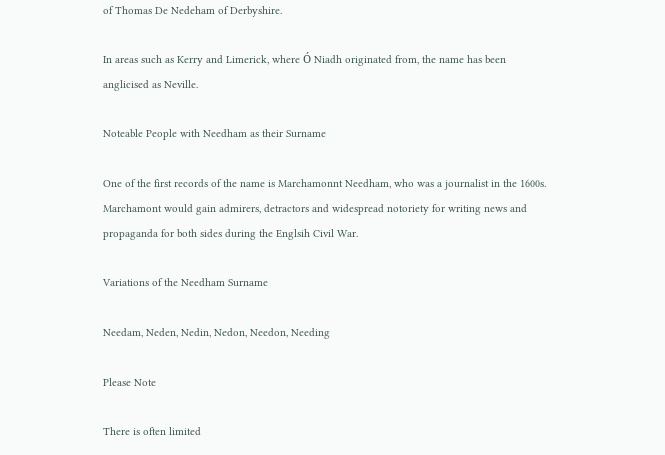of Thomas De Nedeham of Derbyshire.

In areas such as Kerry and Limerick, where Ó Niadh originated from, the name has been anglicised as Neville.

Noteable People with Needham as their Surname

One of the first records of the name is Marchamonnt Needham, who was a journalist in the 1600s. Marchamont would gain admirers, detractors and widespread notoriety for writing news and propaganda for both sides during the Englsih Civil War.

Variations of the Needham Surname

Needam, Neden, Nedin, Nedon, Needon, Needing

Please Note

There is often limited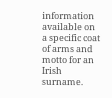information available on a specific coat of arms and motto for an Irish surname.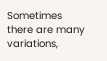Sometimes there are many variations,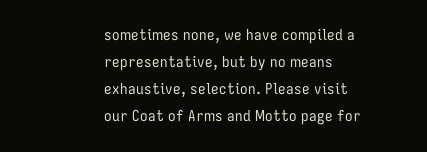sometimes none, we have compiled a representative, but by no means exhaustive, selection. Please visit our Coat of Arms and Motto page for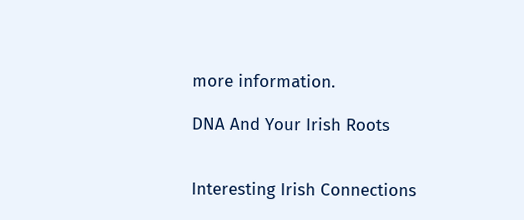more information.

DNA And Your Irish Roots


Interesting Irish Connections